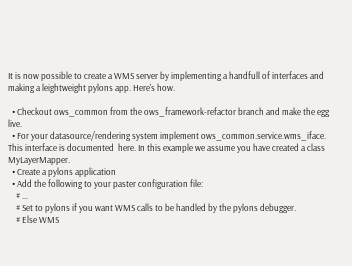It is now possible to create a WMS server by implementing a handfull of interfaces and making a leightweight pylons app. Here's how.

  • Checkout ows_common from the ows_framework-refactor branch and make the egg live.
  • For your datasource/rendering system implement ows_common.service.wms_iface. This interface is documented  here. In this example we assume you have created a class MyLayerMapper.
  • Create a pylons application
  • Add the following to your paster configuration file:
    # ...
    # Set to pylons if you want WMS calls to be handled by the pylons debugger.
    # Else WMS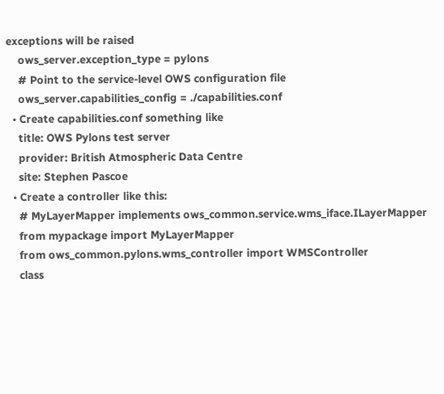exceptions will be raised
    ows_server.exception_type = pylons
    # Point to the service-level OWS configuration file
    ows_server.capabilities_config = ./capabilities.conf
  • Create capabilities.conf something like
    title: OWS Pylons test server
    provider: British Atmospheric Data Centre
    site: Stephen Pascoe
  • Create a controller like this:
    # MyLayerMapper implements ows_common.service.wms_iface.ILayerMapper
    from mypackage import MyLayerMapper
    from ows_common.pylons.wms_controller import WMSController
    class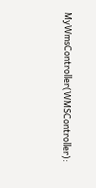MyWmsController(WMSController):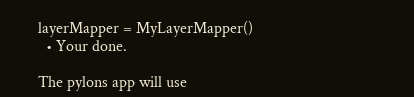layerMapper = MyLayerMapper()
  • Your done.

The pylons app will use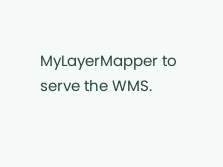MyLayerMapper to serve the WMS.